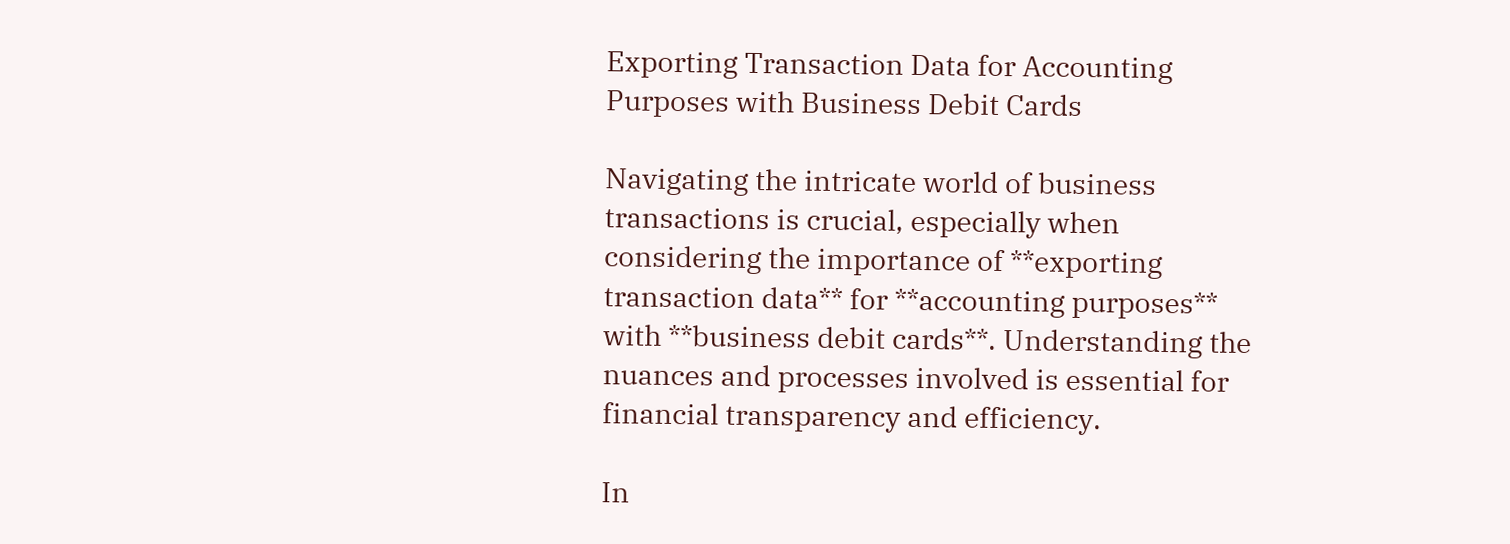Exporting Transaction Data for Accounting Purposes with Business Debit Cards

Navigating the intricate world of business transactions is crucial, especially when considering the importance of **exporting transaction data** for **accounting purposes** with **business debit cards**. Understanding the nuances and processes involved is essential for financial transparency and efficiency.

In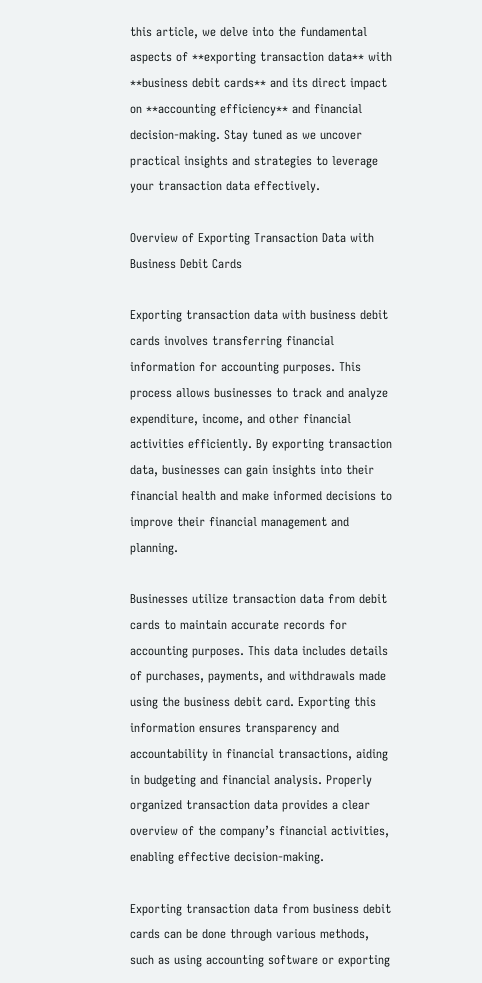this article, we delve into the fundamental aspects of **exporting transaction data** with **business debit cards** and its direct impact on **accounting efficiency** and financial decision-making. Stay tuned as we uncover practical insights and strategies to leverage your transaction data effectively.

Overview of Exporting Transaction Data with Business Debit Cards

Exporting transaction data with business debit cards involves transferring financial information for accounting purposes. This process allows businesses to track and analyze expenditure, income, and other financial activities efficiently. By exporting transaction data, businesses can gain insights into their financial health and make informed decisions to improve their financial management and planning.

Businesses utilize transaction data from debit cards to maintain accurate records for accounting purposes. This data includes details of purchases, payments, and withdrawals made using the business debit card. Exporting this information ensures transparency and accountability in financial transactions, aiding in budgeting and financial analysis. Properly organized transaction data provides a clear overview of the company’s financial activities, enabling effective decision-making.

Exporting transaction data from business debit cards can be done through various methods, such as using accounting software or exporting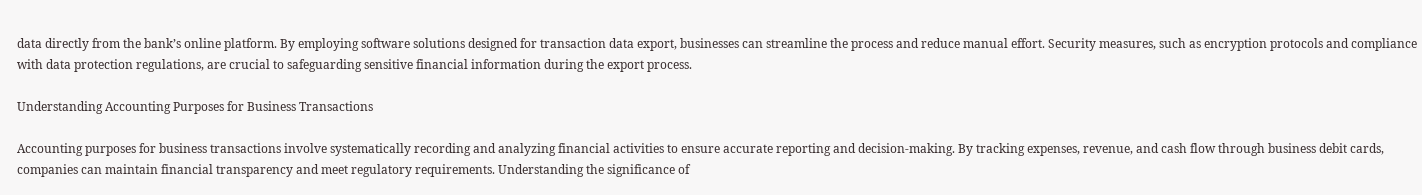data directly from the bank’s online platform. By employing software solutions designed for transaction data export, businesses can streamline the process and reduce manual effort. Security measures, such as encryption protocols and compliance with data protection regulations, are crucial to safeguarding sensitive financial information during the export process.

Understanding Accounting Purposes for Business Transactions

Accounting purposes for business transactions involve systematically recording and analyzing financial activities to ensure accurate reporting and decision-making. By tracking expenses, revenue, and cash flow through business debit cards, companies can maintain financial transparency and meet regulatory requirements. Understanding the significance of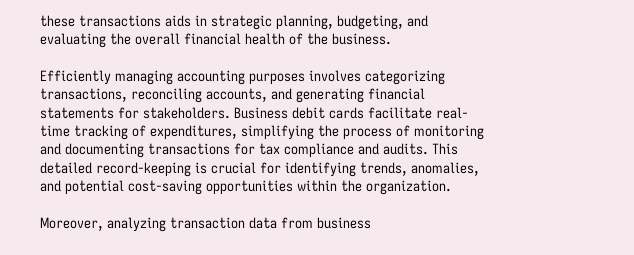these transactions aids in strategic planning, budgeting, and evaluating the overall financial health of the business.

Efficiently managing accounting purposes involves categorizing transactions, reconciling accounts, and generating financial statements for stakeholders. Business debit cards facilitate real-time tracking of expenditures, simplifying the process of monitoring and documenting transactions for tax compliance and audits. This detailed record-keeping is crucial for identifying trends, anomalies, and potential cost-saving opportunities within the organization.

Moreover, analyzing transaction data from business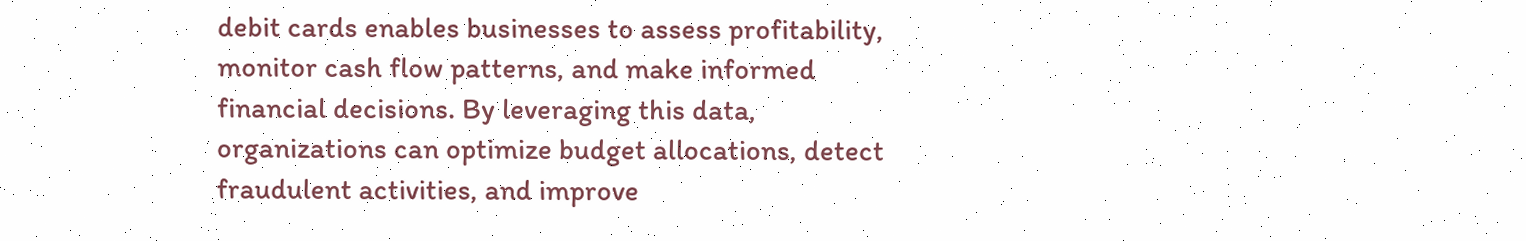debit cards enables businesses to assess profitability, monitor cash flow patterns, and make informed financial decisions. By leveraging this data, organizations can optimize budget allocations, detect fraudulent activities, and improve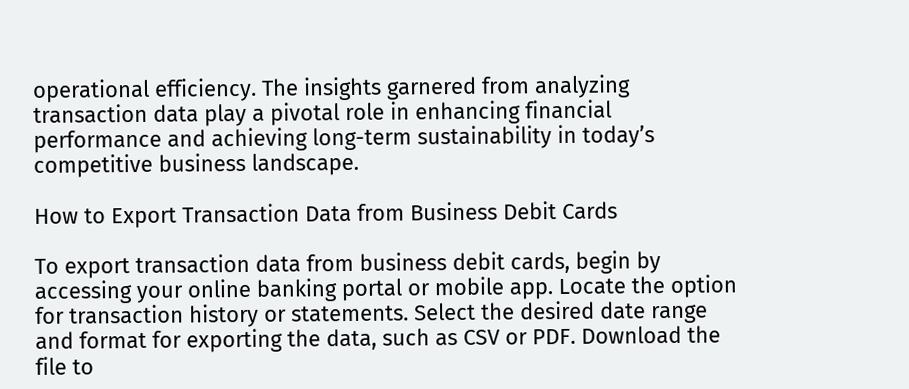operational efficiency. The insights garnered from analyzing transaction data play a pivotal role in enhancing financial performance and achieving long-term sustainability in today’s competitive business landscape.

How to Export Transaction Data from Business Debit Cards

To export transaction data from business debit cards, begin by accessing your online banking portal or mobile app. Locate the option for transaction history or statements. Select the desired date range and format for exporting the data, such as CSV or PDF. Download the file to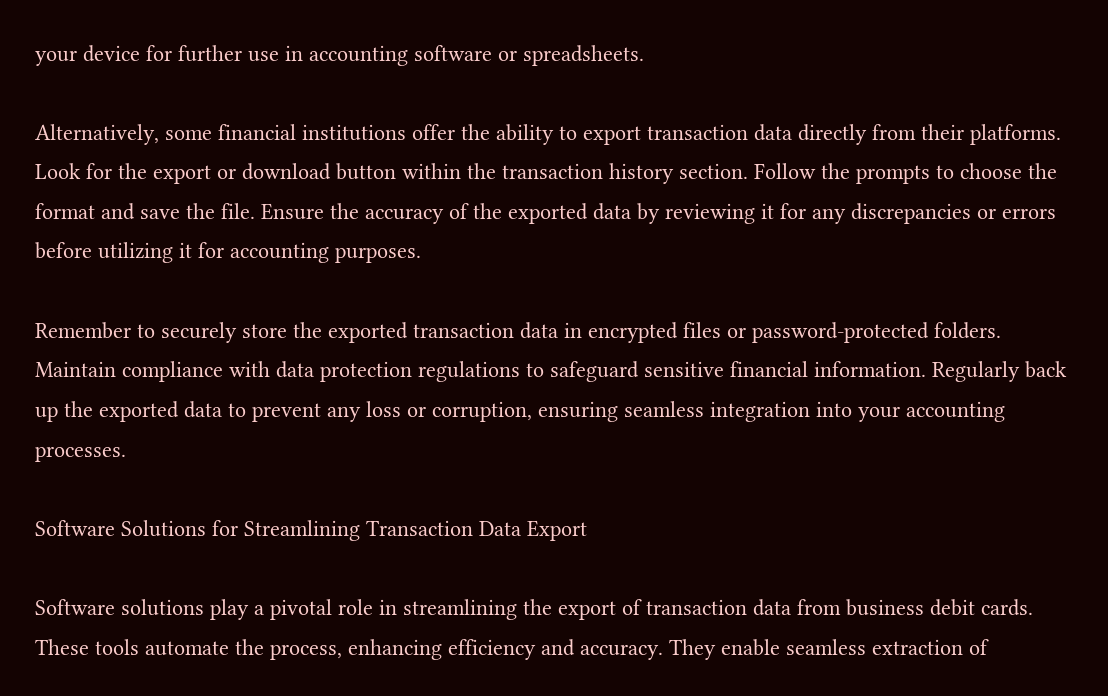your device for further use in accounting software or spreadsheets.

Alternatively, some financial institutions offer the ability to export transaction data directly from their platforms. Look for the export or download button within the transaction history section. Follow the prompts to choose the format and save the file. Ensure the accuracy of the exported data by reviewing it for any discrepancies or errors before utilizing it for accounting purposes.

Remember to securely store the exported transaction data in encrypted files or password-protected folders. Maintain compliance with data protection regulations to safeguard sensitive financial information. Regularly back up the exported data to prevent any loss or corruption, ensuring seamless integration into your accounting processes.

Software Solutions for Streamlining Transaction Data Export

Software solutions play a pivotal role in streamlining the export of transaction data from business debit cards. These tools automate the process, enhancing efficiency and accuracy. They enable seamless extraction of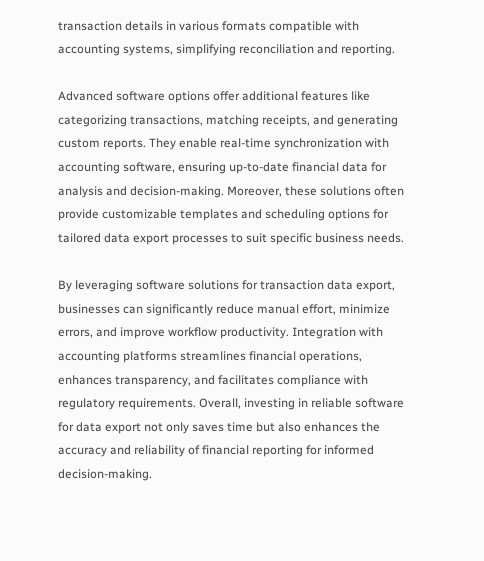transaction details in various formats compatible with accounting systems, simplifying reconciliation and reporting.

Advanced software options offer additional features like categorizing transactions, matching receipts, and generating custom reports. They enable real-time synchronization with accounting software, ensuring up-to-date financial data for analysis and decision-making. Moreover, these solutions often provide customizable templates and scheduling options for tailored data export processes to suit specific business needs.

By leveraging software solutions for transaction data export, businesses can significantly reduce manual effort, minimize errors, and improve workflow productivity. Integration with accounting platforms streamlines financial operations, enhances transparency, and facilitates compliance with regulatory requirements. Overall, investing in reliable software for data export not only saves time but also enhances the accuracy and reliability of financial reporting for informed decision-making.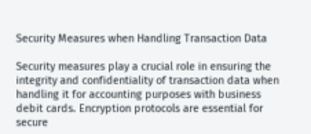Security Measures when Handling Transaction Data

Security measures play a crucial role in ensuring the integrity and confidentiality of transaction data when handling it for accounting purposes with business debit cards. Encryption protocols are essential for secure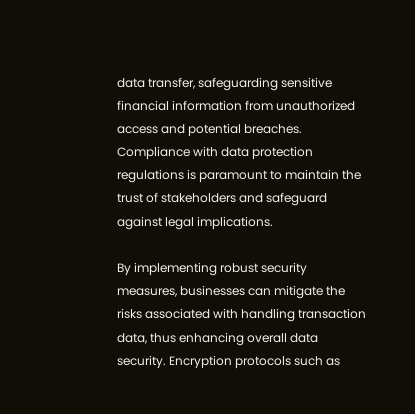data transfer, safeguarding sensitive financial information from unauthorized access and potential breaches. Compliance with data protection regulations is paramount to maintain the trust of stakeholders and safeguard against legal implications.

By implementing robust security measures, businesses can mitigate the risks associated with handling transaction data, thus enhancing overall data security. Encryption protocols such as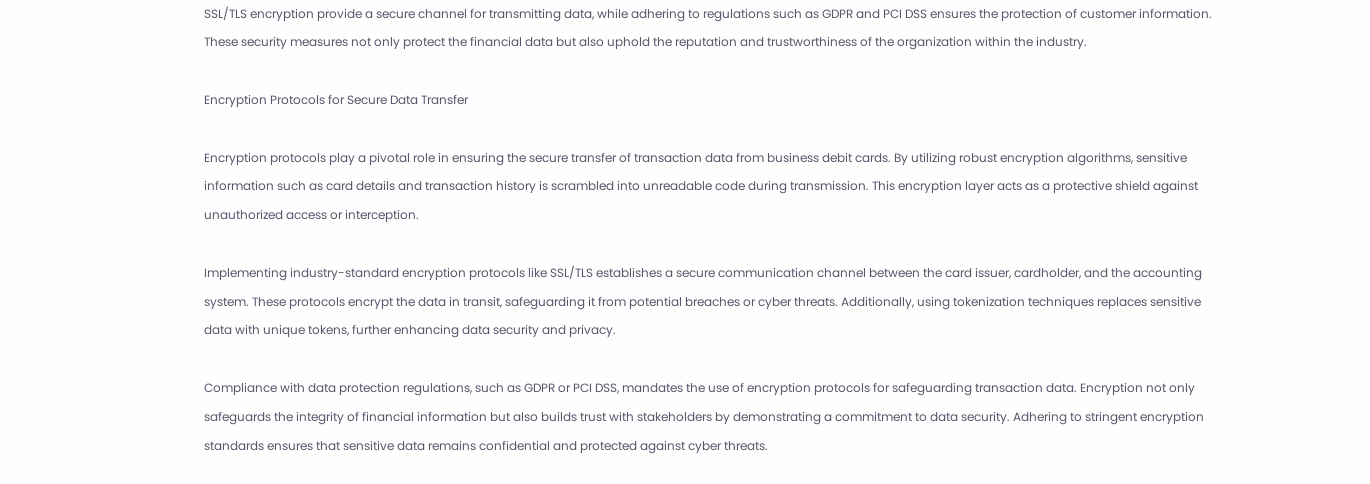SSL/TLS encryption provide a secure channel for transmitting data, while adhering to regulations such as GDPR and PCI DSS ensures the protection of customer information. These security measures not only protect the financial data but also uphold the reputation and trustworthiness of the organization within the industry.

Encryption Protocols for Secure Data Transfer

Encryption protocols play a pivotal role in ensuring the secure transfer of transaction data from business debit cards. By utilizing robust encryption algorithms, sensitive information such as card details and transaction history is scrambled into unreadable code during transmission. This encryption layer acts as a protective shield against unauthorized access or interception.

Implementing industry-standard encryption protocols like SSL/TLS establishes a secure communication channel between the card issuer, cardholder, and the accounting system. These protocols encrypt the data in transit, safeguarding it from potential breaches or cyber threats. Additionally, using tokenization techniques replaces sensitive data with unique tokens, further enhancing data security and privacy.

Compliance with data protection regulations, such as GDPR or PCI DSS, mandates the use of encryption protocols for safeguarding transaction data. Encryption not only safeguards the integrity of financial information but also builds trust with stakeholders by demonstrating a commitment to data security. Adhering to stringent encryption standards ensures that sensitive data remains confidential and protected against cyber threats.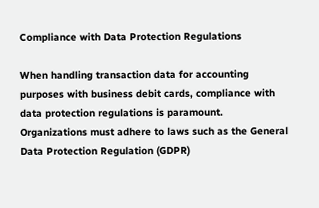Compliance with Data Protection Regulations

When handling transaction data for accounting purposes with business debit cards, compliance with data protection regulations is paramount. Organizations must adhere to laws such as the General Data Protection Regulation (GDPR)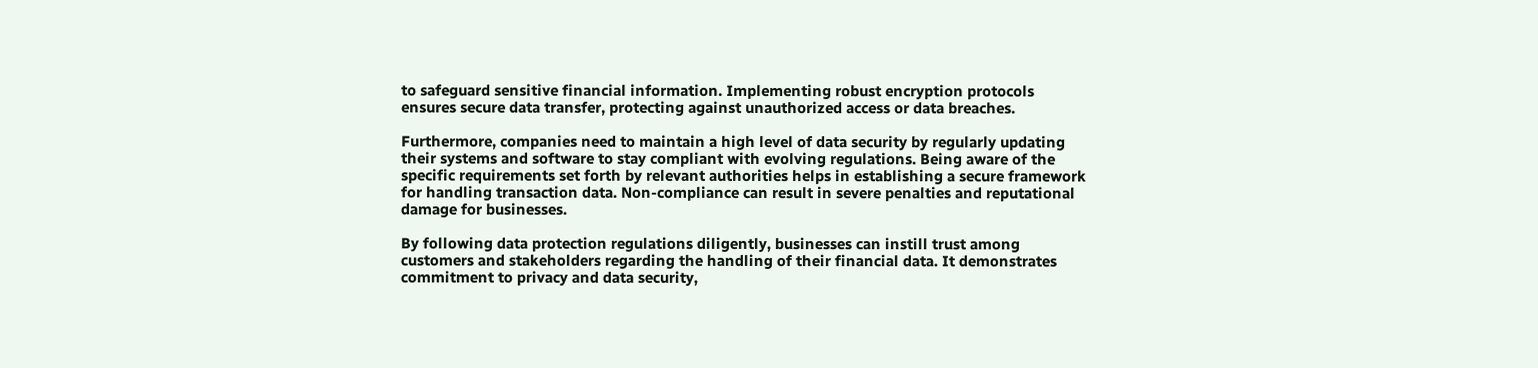to safeguard sensitive financial information. Implementing robust encryption protocols ensures secure data transfer, protecting against unauthorized access or data breaches.

Furthermore, companies need to maintain a high level of data security by regularly updating their systems and software to stay compliant with evolving regulations. Being aware of the specific requirements set forth by relevant authorities helps in establishing a secure framework for handling transaction data. Non-compliance can result in severe penalties and reputational damage for businesses.

By following data protection regulations diligently, businesses can instill trust among customers and stakeholders regarding the handling of their financial data. It demonstrates commitment to privacy and data security,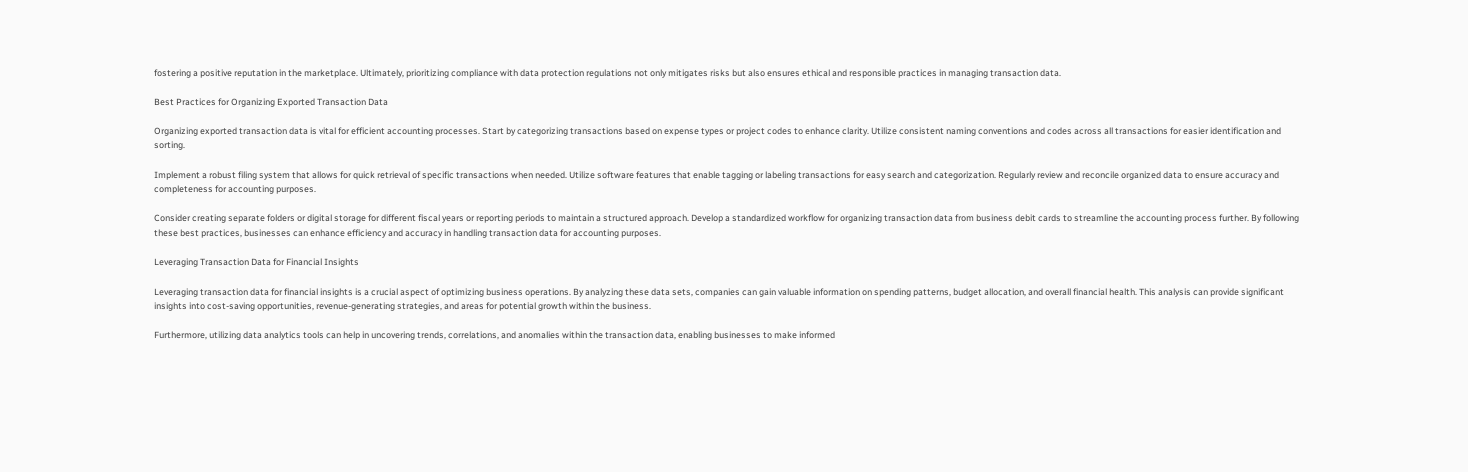fostering a positive reputation in the marketplace. Ultimately, prioritizing compliance with data protection regulations not only mitigates risks but also ensures ethical and responsible practices in managing transaction data.

Best Practices for Organizing Exported Transaction Data

Organizing exported transaction data is vital for efficient accounting processes. Start by categorizing transactions based on expense types or project codes to enhance clarity. Utilize consistent naming conventions and codes across all transactions for easier identification and sorting.

Implement a robust filing system that allows for quick retrieval of specific transactions when needed. Utilize software features that enable tagging or labeling transactions for easy search and categorization. Regularly review and reconcile organized data to ensure accuracy and completeness for accounting purposes.

Consider creating separate folders or digital storage for different fiscal years or reporting periods to maintain a structured approach. Develop a standardized workflow for organizing transaction data from business debit cards to streamline the accounting process further. By following these best practices, businesses can enhance efficiency and accuracy in handling transaction data for accounting purposes.

Leveraging Transaction Data for Financial Insights

Leveraging transaction data for financial insights is a crucial aspect of optimizing business operations. By analyzing these data sets, companies can gain valuable information on spending patterns, budget allocation, and overall financial health. This analysis can provide significant insights into cost-saving opportunities, revenue-generating strategies, and areas for potential growth within the business.

Furthermore, utilizing data analytics tools can help in uncovering trends, correlations, and anomalies within the transaction data, enabling businesses to make informed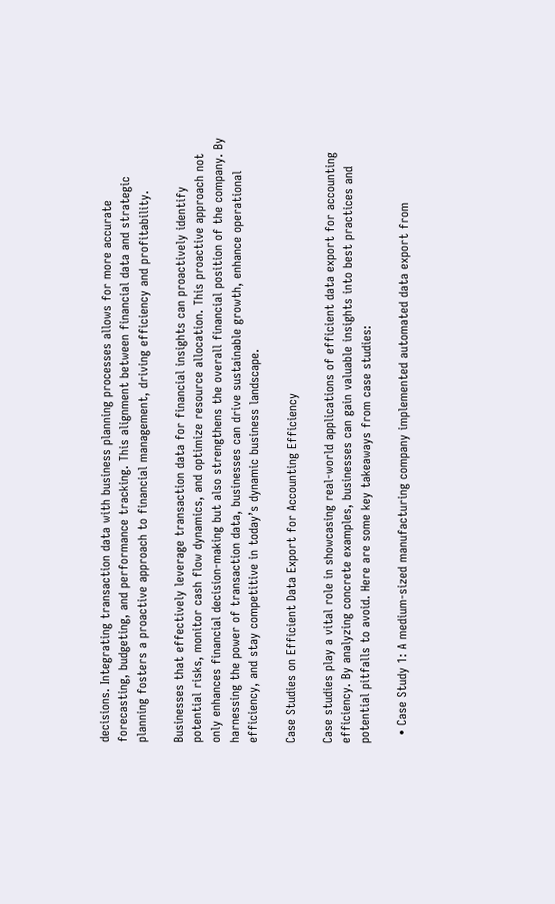decisions. Integrating transaction data with business planning processes allows for more accurate forecasting, budgeting, and performance tracking. This alignment between financial data and strategic planning fosters a proactive approach to financial management, driving efficiency and profitability.

Businesses that effectively leverage transaction data for financial insights can proactively identify potential risks, monitor cash flow dynamics, and optimize resource allocation. This proactive approach not only enhances financial decision-making but also strengthens the overall financial position of the company. By harnessing the power of transaction data, businesses can drive sustainable growth, enhance operational efficiency, and stay competitive in today’s dynamic business landscape.

Case Studies on Efficient Data Export for Accounting Efficiency

Case studies play a vital role in showcasing real-world applications of efficient data export for accounting efficiency. By analyzing concrete examples, businesses can gain valuable insights into best practices and potential pitfalls to avoid. Here are some key takeaways from case studies:

  • Case Study 1: A medium-sized manufacturing company implemented automated data export from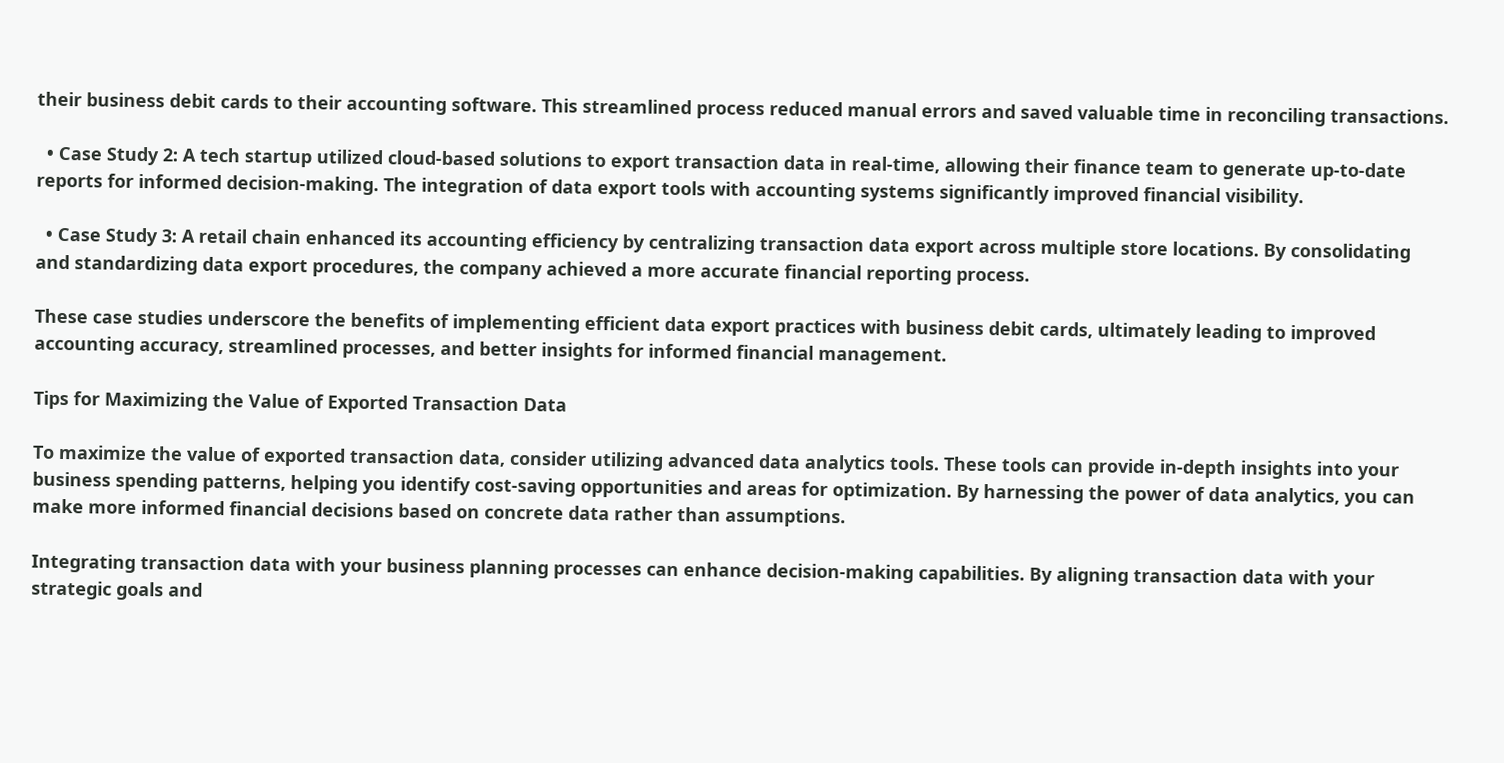their business debit cards to their accounting software. This streamlined process reduced manual errors and saved valuable time in reconciling transactions.

  • Case Study 2: A tech startup utilized cloud-based solutions to export transaction data in real-time, allowing their finance team to generate up-to-date reports for informed decision-making. The integration of data export tools with accounting systems significantly improved financial visibility.

  • Case Study 3: A retail chain enhanced its accounting efficiency by centralizing transaction data export across multiple store locations. By consolidating and standardizing data export procedures, the company achieved a more accurate financial reporting process.

These case studies underscore the benefits of implementing efficient data export practices with business debit cards, ultimately leading to improved accounting accuracy, streamlined processes, and better insights for informed financial management.

Tips for Maximizing the Value of Exported Transaction Data

To maximize the value of exported transaction data, consider utilizing advanced data analytics tools. These tools can provide in-depth insights into your business spending patterns, helping you identify cost-saving opportunities and areas for optimization. By harnessing the power of data analytics, you can make more informed financial decisions based on concrete data rather than assumptions.

Integrating transaction data with your business planning processes can enhance decision-making capabilities. By aligning transaction data with your strategic goals and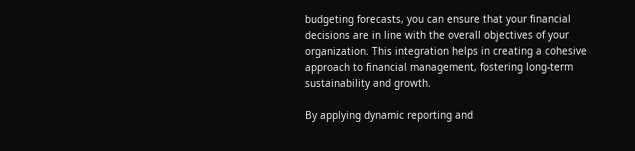budgeting forecasts, you can ensure that your financial decisions are in line with the overall objectives of your organization. This integration helps in creating a cohesive approach to financial management, fostering long-term sustainability and growth.

By applying dynamic reporting and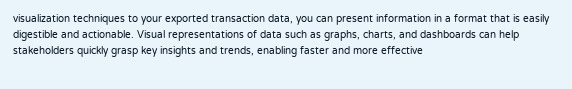visualization techniques to your exported transaction data, you can present information in a format that is easily digestible and actionable. Visual representations of data such as graphs, charts, and dashboards can help stakeholders quickly grasp key insights and trends, enabling faster and more effective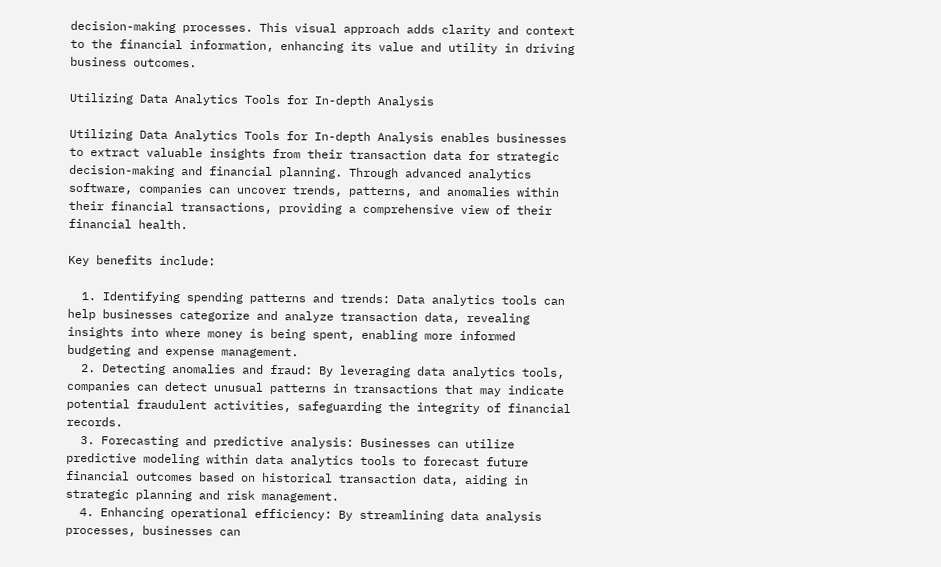decision-making processes. This visual approach adds clarity and context to the financial information, enhancing its value and utility in driving business outcomes.

Utilizing Data Analytics Tools for In-depth Analysis

Utilizing Data Analytics Tools for In-depth Analysis enables businesses to extract valuable insights from their transaction data for strategic decision-making and financial planning. Through advanced analytics software, companies can uncover trends, patterns, and anomalies within their financial transactions, providing a comprehensive view of their financial health.

Key benefits include:

  1. Identifying spending patterns and trends: Data analytics tools can help businesses categorize and analyze transaction data, revealing insights into where money is being spent, enabling more informed budgeting and expense management.
  2. Detecting anomalies and fraud: By leveraging data analytics tools, companies can detect unusual patterns in transactions that may indicate potential fraudulent activities, safeguarding the integrity of financial records.
  3. Forecasting and predictive analysis: Businesses can utilize predictive modeling within data analytics tools to forecast future financial outcomes based on historical transaction data, aiding in strategic planning and risk management.
  4. Enhancing operational efficiency: By streamlining data analysis processes, businesses can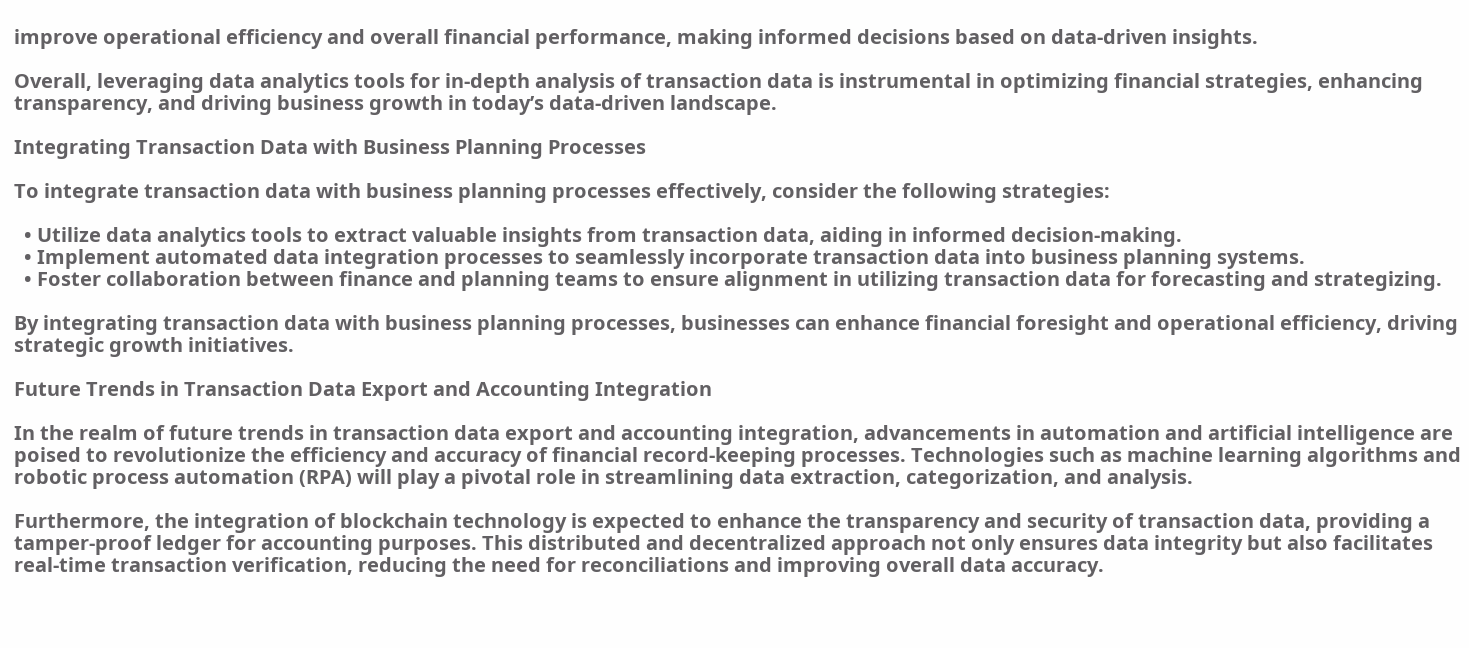improve operational efficiency and overall financial performance, making informed decisions based on data-driven insights.

Overall, leveraging data analytics tools for in-depth analysis of transaction data is instrumental in optimizing financial strategies, enhancing transparency, and driving business growth in today’s data-driven landscape.

Integrating Transaction Data with Business Planning Processes

To integrate transaction data with business planning processes effectively, consider the following strategies:

  • Utilize data analytics tools to extract valuable insights from transaction data, aiding in informed decision-making.
  • Implement automated data integration processes to seamlessly incorporate transaction data into business planning systems.
  • Foster collaboration between finance and planning teams to ensure alignment in utilizing transaction data for forecasting and strategizing.

By integrating transaction data with business planning processes, businesses can enhance financial foresight and operational efficiency, driving strategic growth initiatives.

Future Trends in Transaction Data Export and Accounting Integration

In the realm of future trends in transaction data export and accounting integration, advancements in automation and artificial intelligence are poised to revolutionize the efficiency and accuracy of financial record-keeping processes. Technologies such as machine learning algorithms and robotic process automation (RPA) will play a pivotal role in streamlining data extraction, categorization, and analysis.

Furthermore, the integration of blockchain technology is expected to enhance the transparency and security of transaction data, providing a tamper-proof ledger for accounting purposes. This distributed and decentralized approach not only ensures data integrity but also facilitates real-time transaction verification, reducing the need for reconciliations and improving overall data accuracy.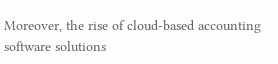Moreover, the rise of cloud-based accounting software solutions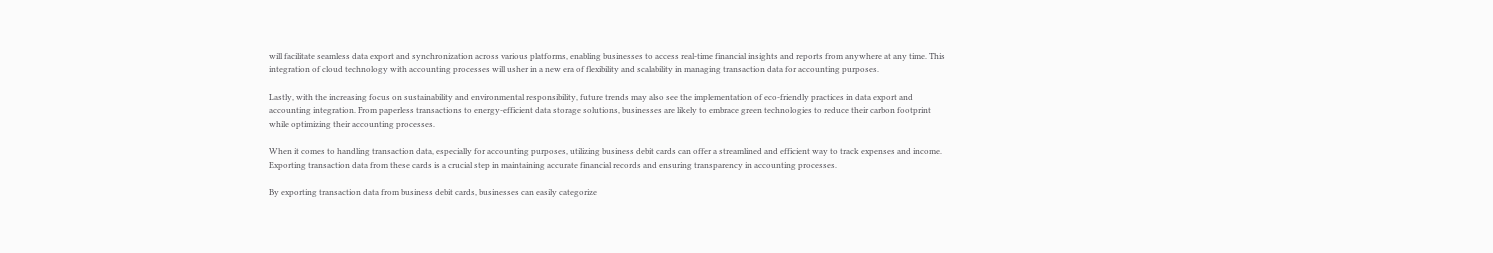will facilitate seamless data export and synchronization across various platforms, enabling businesses to access real-time financial insights and reports from anywhere at any time. This integration of cloud technology with accounting processes will usher in a new era of flexibility and scalability in managing transaction data for accounting purposes.

Lastly, with the increasing focus on sustainability and environmental responsibility, future trends may also see the implementation of eco-friendly practices in data export and accounting integration. From paperless transactions to energy-efficient data storage solutions, businesses are likely to embrace green technologies to reduce their carbon footprint while optimizing their accounting processes.

When it comes to handling transaction data, especially for accounting purposes, utilizing business debit cards can offer a streamlined and efficient way to track expenses and income. Exporting transaction data from these cards is a crucial step in maintaining accurate financial records and ensuring transparency in accounting processes.

By exporting transaction data from business debit cards, businesses can easily categorize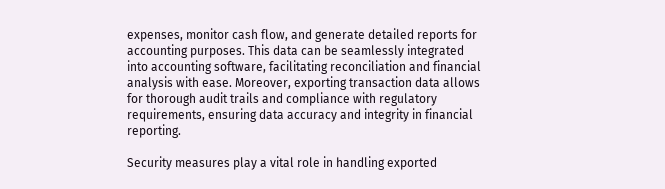expenses, monitor cash flow, and generate detailed reports for accounting purposes. This data can be seamlessly integrated into accounting software, facilitating reconciliation and financial analysis with ease. Moreover, exporting transaction data allows for thorough audit trails and compliance with regulatory requirements, ensuring data accuracy and integrity in financial reporting.

Security measures play a vital role in handling exported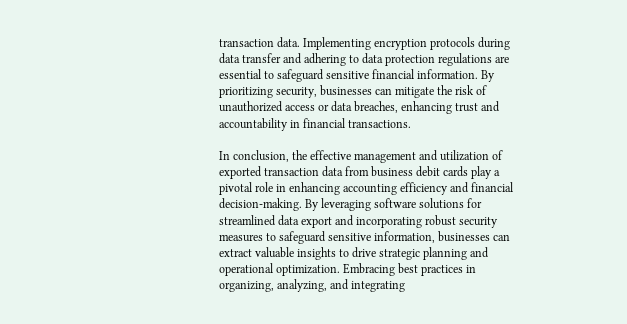transaction data. Implementing encryption protocols during data transfer and adhering to data protection regulations are essential to safeguard sensitive financial information. By prioritizing security, businesses can mitigate the risk of unauthorized access or data breaches, enhancing trust and accountability in financial transactions.

In conclusion, the effective management and utilization of exported transaction data from business debit cards play a pivotal role in enhancing accounting efficiency and financial decision-making. By leveraging software solutions for streamlined data export and incorporating robust security measures to safeguard sensitive information, businesses can extract valuable insights to drive strategic planning and operational optimization. Embracing best practices in organizing, analyzing, and integrating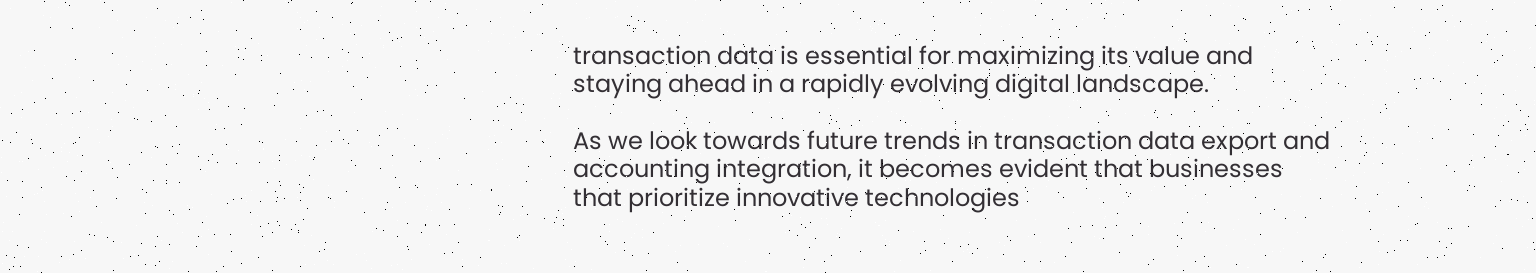transaction data is essential for maximizing its value and staying ahead in a rapidly evolving digital landscape.

As we look towards future trends in transaction data export and accounting integration, it becomes evident that businesses that prioritize innovative technologies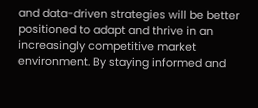and data-driven strategies will be better positioned to adapt and thrive in an increasingly competitive market environment. By staying informed and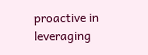proactive in leveraging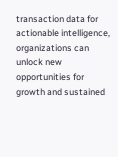transaction data for actionable intelligence, organizations can unlock new opportunities for growth and sustained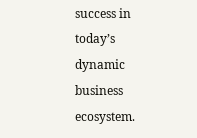success in today’s dynamic business ecosystem.